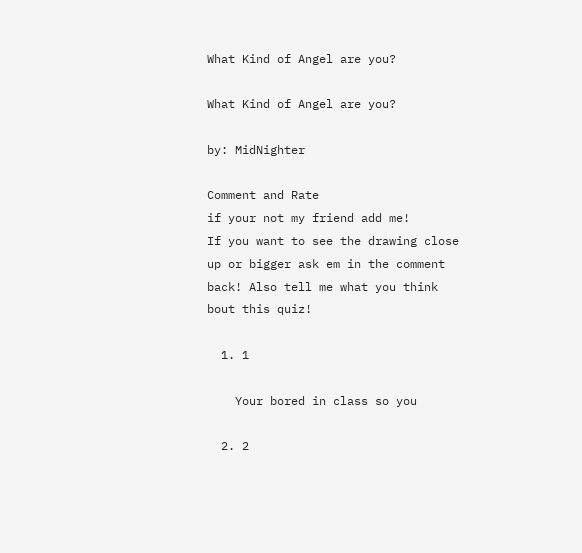What Kind of Angel are you?

What Kind of Angel are you?

by: MidNighter

Comment and Rate
if your not my friend add me!
If you want to see the drawing close up or bigger ask em in the comment back! Also tell me what you think bout this quiz!

  1. 1

    Your bored in class so you

  2. 2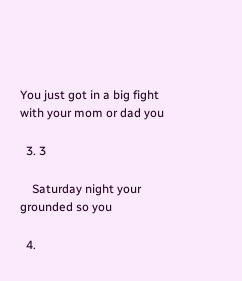You just got in a big fight with your mom or dad you

  3. 3

    Saturday night your grounded so you

  4.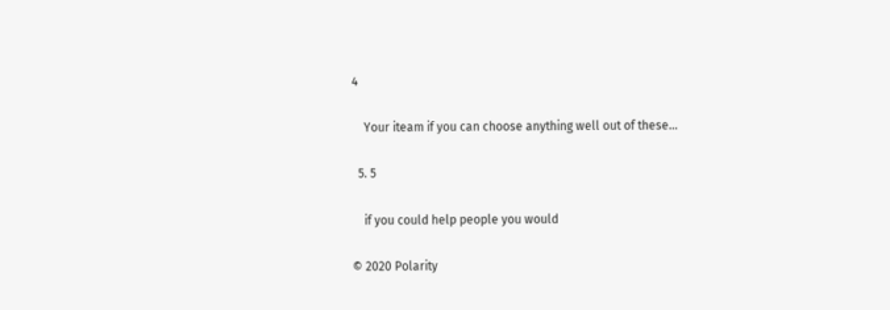4

    Your iteam if you can choose anything well out of these...

  5. 5

    if you could help people you would

© 2020 Polarity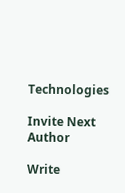Technologies

Invite Next Author

Write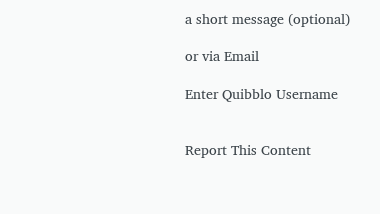a short message (optional)

or via Email

Enter Quibblo Username


Report This Content